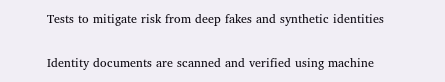Tests to mitigate risk from deep fakes and synthetic identities

Identity documents are scanned and verified using machine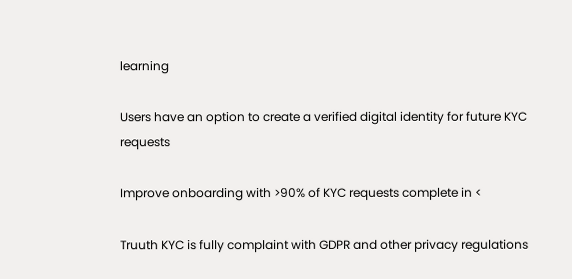learning

Users have an option to create a verified digital identity for future KYC requests

Improve onboarding with >90% of KYC requests complete in <

Truuth KYC is fully complaint with GDPR and other privacy regulations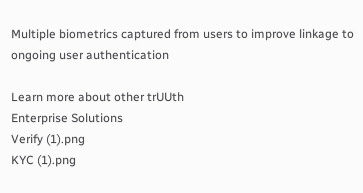Multiple biometrics captured from users to improve linkage to ongoing user authentication

Learn more about other trUUth
Enterprise Solutions
Verify (1).png
KYC (1).png